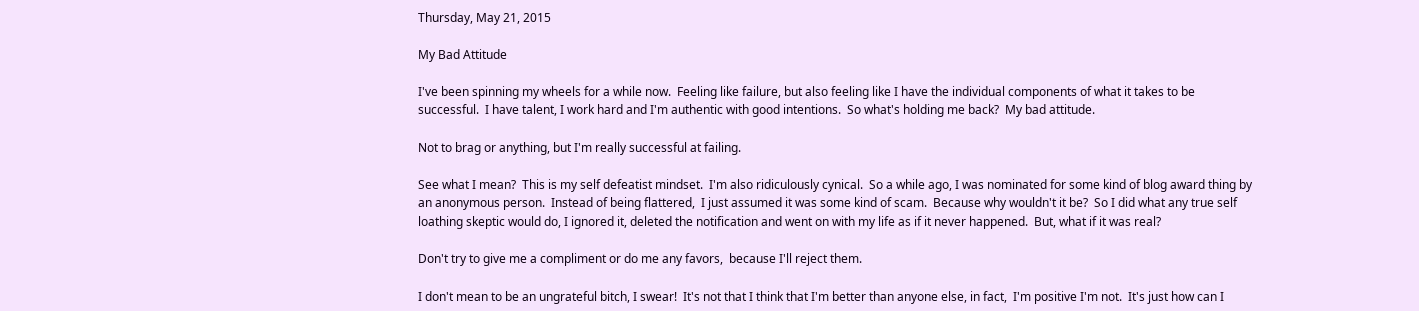Thursday, May 21, 2015

My Bad Attitude

I've been spinning my wheels for a while now.  Feeling like failure, but also feeling like I have the individual components of what it takes to be successful.  I have talent, I work hard and I'm authentic with good intentions.  So what's holding me back?  My bad attitude.

Not to brag or anything, but I'm really successful at failing.

See what I mean?  This is my self defeatist mindset.  I'm also ridiculously cynical.  So a while ago, I was nominated for some kind of blog award thing by an anonymous person.  Instead of being flattered,  I just assumed it was some kind of scam.  Because why wouldn't it be?  So I did what any true self loathing skeptic would do, I ignored it, deleted the notification and went on with my life as if it never happened.  But, what if it was real?

Don't try to give me a compliment or do me any favors,  because I'll reject them.

I don't mean to be an ungrateful bitch, I swear!  It's not that I think that I'm better than anyone else, in fact,  I'm positive I'm not.  It's just how can I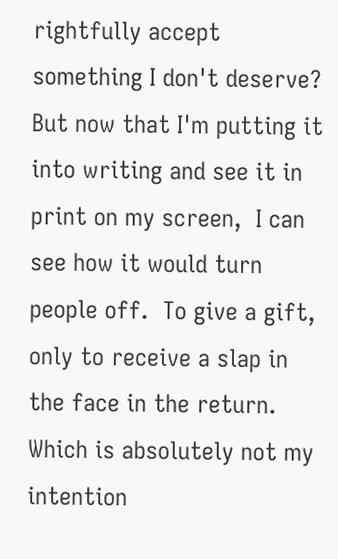rightfully accept something I don't deserve?   But now that I'm putting it into writing and see it in print on my screen,  I can see how it would turn people off.  To give a gift, only to receive a slap in the face in the return.  Which is absolutely not my intention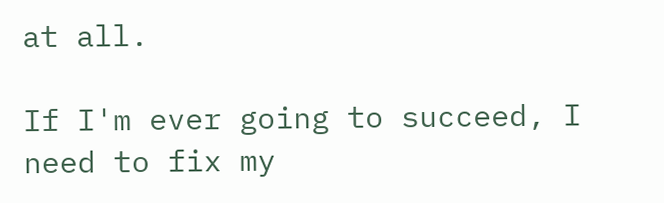at all.

If I'm ever going to succeed, I need to fix my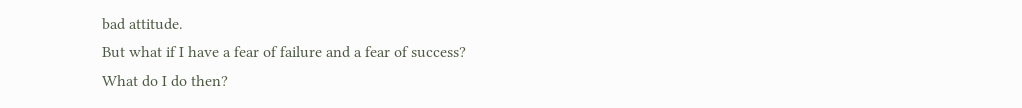bad attitude.
But what if I have a fear of failure and a fear of success?
What do I do then?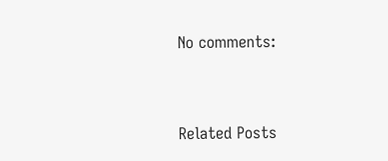No comments:


Related Posts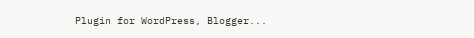Plugin for WordPress, Blogger...